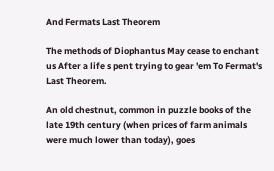And Fermats Last Theorem

The methods of Diophantus May cease to enchant us After a life s pent trying to gear 'em To Fermat's Last Theorem.

An old chestnut, common in puzzle books of the late 19th century (when prices of farm animals were much lower than today), goes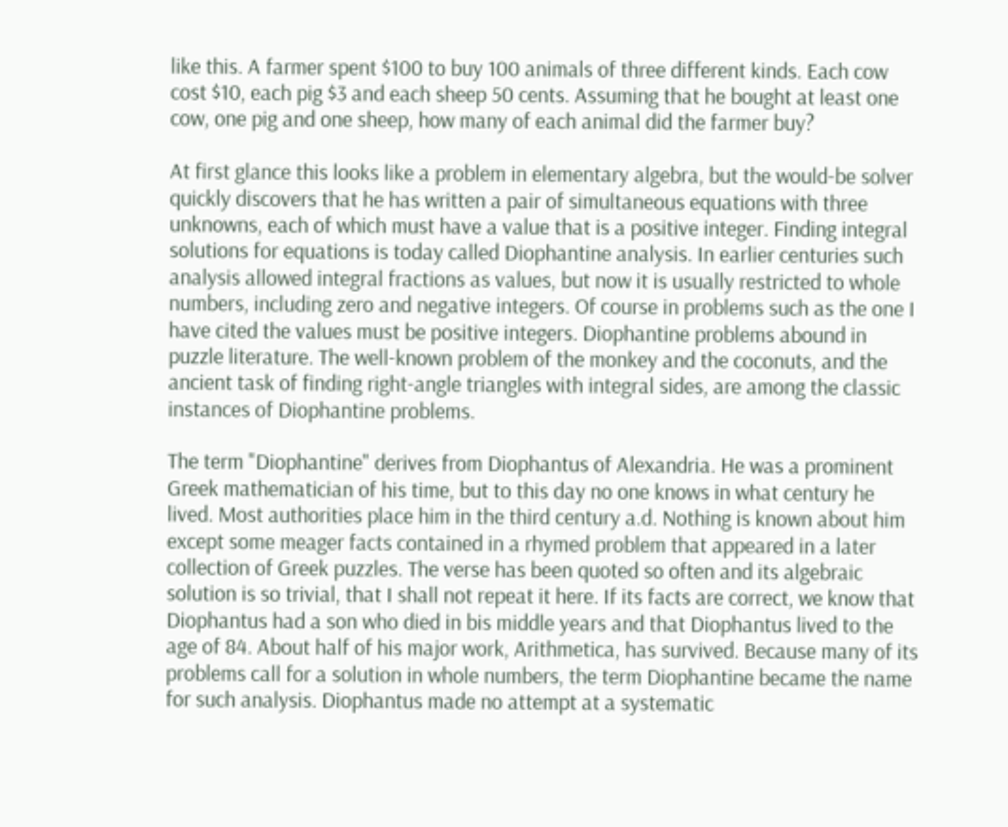like this. A farmer spent $100 to buy 100 animals of three different kinds. Each cow cost $10, each pig $3 and each sheep 50 cents. Assuming that he bought at least one cow, one pig and one sheep, how many of each animal did the farmer buy?

At first glance this looks like a problem in elementary algebra, but the would-be solver quickly discovers that he has written a pair of simultaneous equations with three unknowns, each of which must have a value that is a positive integer. Finding integral solutions for equations is today called Diophantine analysis. In earlier centuries such analysis allowed integral fractions as values, but now it is usually restricted to whole numbers, including zero and negative integers. Of course in problems such as the one I have cited the values must be positive integers. Diophantine problems abound in puzzle literature. The well-known problem of the monkey and the coconuts, and the ancient task of finding right-angle triangles with integral sides, are among the classic instances of Diophantine problems.

The term "Diophantine" derives from Diophantus of Alexandria. He was a prominent Greek mathematician of his time, but to this day no one knows in what century he lived. Most authorities place him in the third century a.d. Nothing is known about him except some meager facts contained in a rhymed problem that appeared in a later collection of Greek puzzles. The verse has been quoted so often and its algebraic solution is so trivial, that I shall not repeat it here. If its facts are correct, we know that Diophantus had a son who died in bis middle years and that Diophantus lived to the age of 84. About half of his major work, Arithmetica, has survived. Because many of its problems call for a solution in whole numbers, the term Diophantine became the name for such analysis. Diophantus made no attempt at a systematic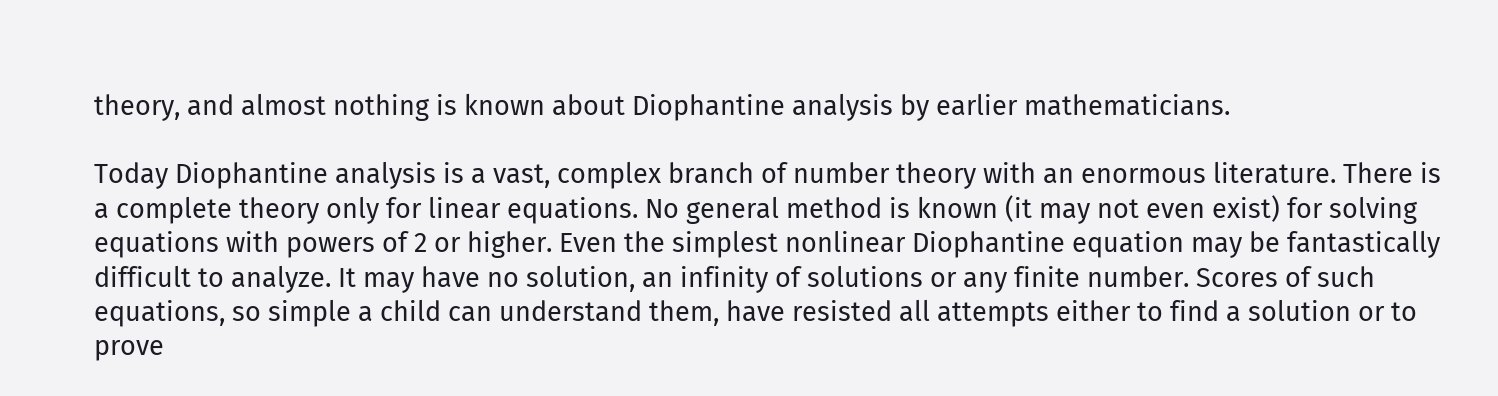theory, and almost nothing is known about Diophantine analysis by earlier mathematicians.

Today Diophantine analysis is a vast, complex branch of number theory with an enormous literature. There is a complete theory only for linear equations. No general method is known (it may not even exist) for solving equations with powers of 2 or higher. Even the simplest nonlinear Diophantine equation may be fantastically difficult to analyze. It may have no solution, an infinity of solutions or any finite number. Scores of such equations, so simple a child can understand them, have resisted all attempts either to find a solution or to prove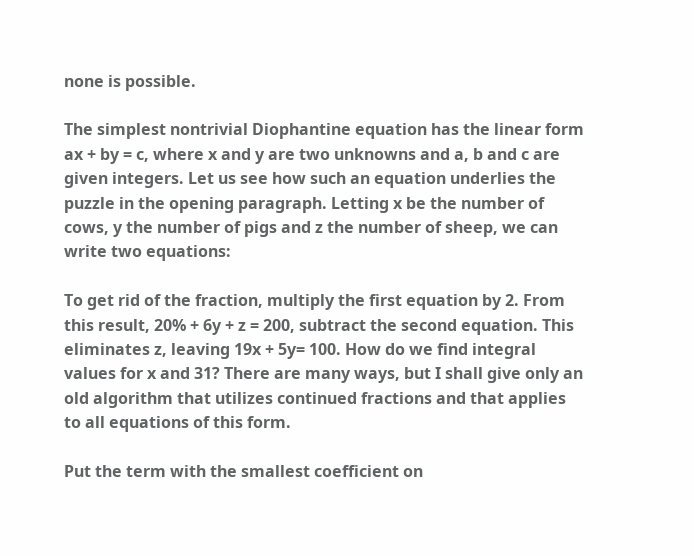none is possible.

The simplest nontrivial Diophantine equation has the linear form ax + by = c, where x and y are two unknowns and a, b and c are given integers. Let us see how such an equation underlies the puzzle in the opening paragraph. Letting x be the number of cows, y the number of pigs and z the number of sheep, we can write two equations:

To get rid of the fraction, multiply the first equation by 2. From this result, 20% + 6y + z = 200, subtract the second equation. This eliminates z, leaving 19x + 5y= 100. How do we find integral values for x and 31? There are many ways, but I shall give only an old algorithm that utilizes continued fractions and that applies to all equations of this form.

Put the term with the smallest coefficient on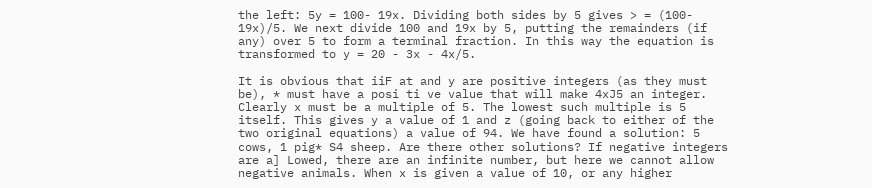the left: 5y = 100- 19x. Dividing both sides by 5 gives > = (100- 19x)/5. We next divide 100 and 19x by 5, putting the remainders (if any) over 5 to form a terminal fraction. In this way the equation is transformed to y = 20 - 3x - 4x/5.

It is obvious that iiF at and y are positive integers (as they must be), * must have a posi ti ve value that will make 4xJ5 an integer. Clearly x must be a multiple of 5. The lowest such multiple is 5 itself. This gives y a value of 1 and z (going back to either of the two original equations) a value of 94. We have found a solution: 5 cows, 1 pig* S4 sheep. Are there other solutions? If negative integers are a] Lowed, there are an infinite number, but here we cannot allow negative animals. When x is given a value of 10, or any higher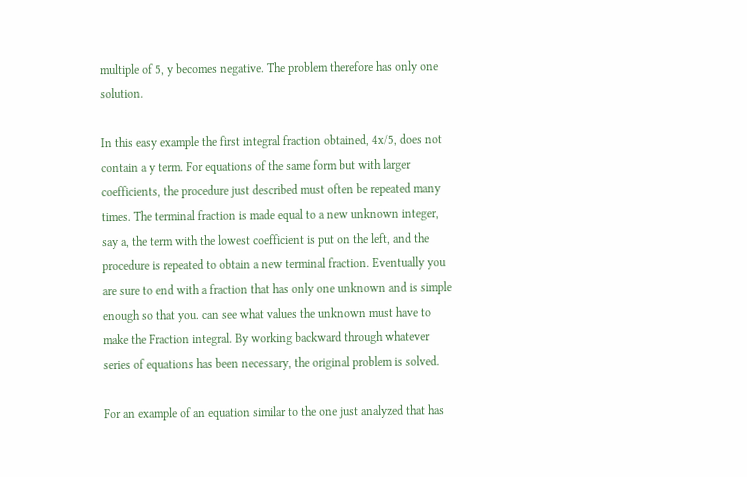multiple of 5, y becomes negative. The problem therefore has only one solution.

In this easy example the first integral fraction obtained, 4x/5, does not contain a y term. For equations of the same form but with larger coefficients, the procedure just described must often be repeated many times. The terminal fraction is made equal to a new unknown integer, say a, the term with the lowest coefficient is put on the left, and the procedure is repeated to obtain a new terminal fraction. Eventually you are sure to end with a fraction that has only one unknown and is simple enough so that you. can see what values the unknown must have to make the Fraction integral. By working backward through whatever series of equations has been necessary, the original problem is solved.

For an example of an equation similar to the one just analyzed that has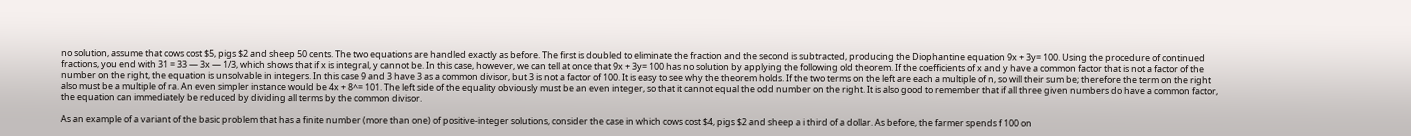no solution, assume that cows cost $5, pigs $2 and sheep 50 cents. The two equations are handled exactly as before. The first is doubled to eliminate the fraction and the second is subtracted, producing the Diophantine equation 9x + 3y= 100. Using the procedure of continued fractions, you end with 31 = 33 — 3x — 1/3, which shows that if x is integral, y cannot be. In this case, however, we can tell at once that 9x + 3y= 100 has no solution by applying the following old theorem. If the coefficients of x and y have a common factor that is not a factor of the number on the right, the equation is unsolvable in integers. In this case 9 and 3 have 3 as a common divisor, but 3 is not a factor of 100. It is easy to see why the theorem holds. If the two terms on the left are each a multiple of n, so will their sum be; therefore the term on the right also must be a multiple of ra. An even simpler instance would be 4x + 8^= 101. The left side of the equality obviously must be an even integer, so that it cannot equal the odd number on the right. It is also good to remember that if all three given numbers do have a common factor, the equation can immediately be reduced by dividing all terms by the common divisor.

As an example of a variant of the basic problem that has a finite number (more than one) of positive-integer solutions, consider the case in which cows cost $4, pigs $2 and sheep a i third of a dollar. As before, the farmer spends f 100 on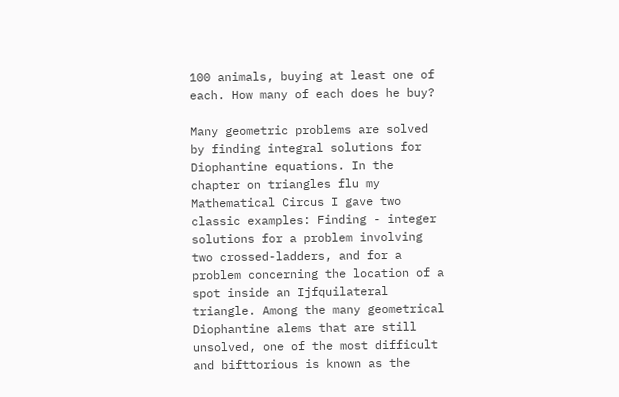100 animals, buying at least one of each. How many of each does he buy?

Many geometric problems are solved by finding integral solutions for Diophantine equations. In the chapter on triangles flu my Mathematical Circus I gave two classic examples: Finding - integer solutions for a problem involving two crossed-ladders, and for a problem concerning the location of a spot inside an Ijfquilateral triangle. Among the many geometrical Diophantine alems that are still unsolved, one of the most difficult and bifttorious is known as the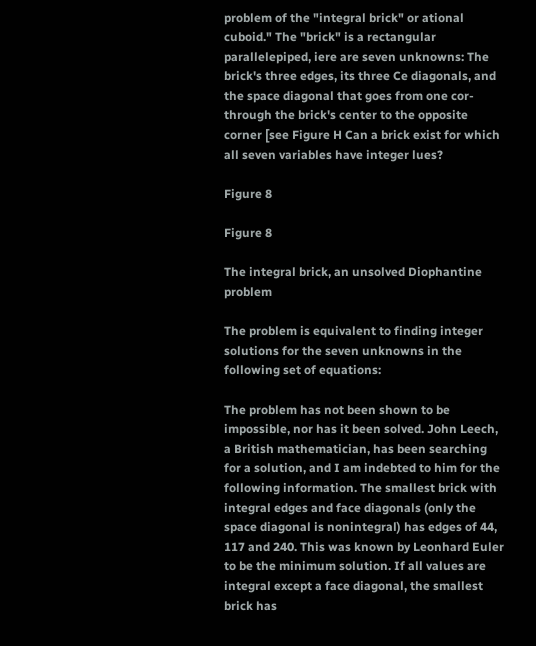problem of the "integral brick" or ational cuboid." The "brick" is a rectangular parallelepiped, iere are seven unknowns: The brick's three edges, its three Ce diagonals, and the space diagonal that goes from one cor-through the brick's center to the opposite corner [see Figure H Can a brick exist for which all seven variables have integer lues?

Figure 8

Figure 8

The integral brick, an unsolved Diophantine problem

The problem is equivalent to finding integer solutions for the seven unknowns in the following set of equations:

The problem has not been shown to be impossible, nor has it been solved. John Leech, a British mathematician, has been searching for a solution, and I am indebted to him for the following information. The smallest brick with integral edges and face diagonals (only the space diagonal is nonintegral) has edges of 44, 117 and 240. This was known by Leonhard Euler to be the minimum solution. If all values are integral except a face diagonal, the smallest brick has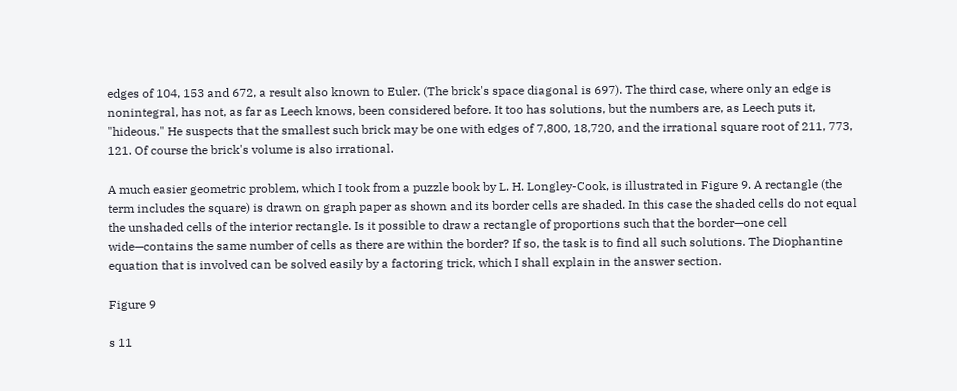edges of 104, 153 and 672, a result also known to Euler. (The brick's space diagonal is 697). The third case, where only an edge is nonintegral, has not, as far as Leech knows, been considered before. It too has solutions, but the numbers are, as Leech puts it, "hideous." He suspects that the smallest such brick may be one with edges of 7,800, 18,720, and the irrational square root of 211, 773, 121. Of course the brick's volume is also irrational.

A much easier geometric problem, which I took from a puzzle book by L. H. Longley-Cook, is illustrated in Figure 9. A rectangle (the term includes the square) is drawn on graph paper as shown and its border cells are shaded. In this case the shaded cells do not equal the unshaded cells of the interior rectangle. Is it possible to draw a rectangle of proportions such that the border—one cell wide—contains the same number of cells as there are within the border? If so, the task is to find all such solutions. The Diophantine equation that is involved can be solved easily by a factoring trick, which I shall explain in the answer section.

Figure 9

s 11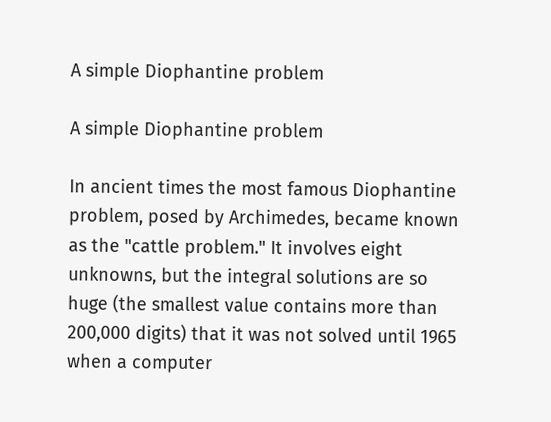A simple Diophantine problem

A simple Diophantine problem

In ancient times the most famous Diophantine problem, posed by Archimedes, became known as the "cattle problem." It involves eight unknowns, but the integral solutions are so huge (the smallest value contains more than 200,000 digits) that it was not solved until 1965 when a computer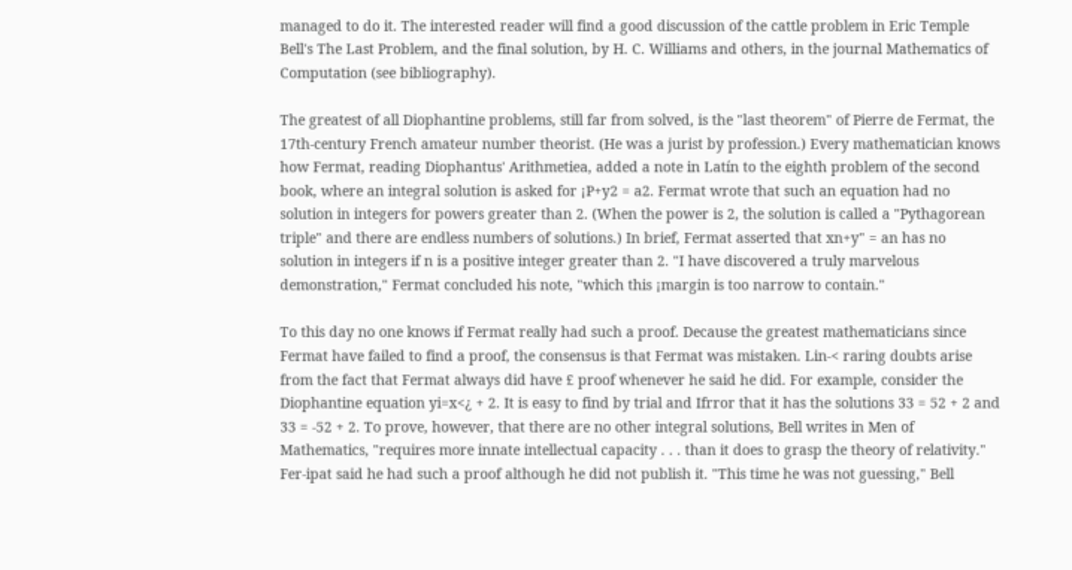managed to do it. The interested reader will find a good discussion of the cattle problem in Eric Temple Bell's The Last Problem, and the final solution, by H. C. Williams and others, in the journal Mathematics of Computation (see bibliography).

The greatest of all Diophantine problems, still far from solved, is the "last theorem" of Pierre de Fermat, the 17th-century French amateur number theorist. (He was a jurist by profession.) Every mathematician knows how Fermat, reading Diophantus' Arithmetiea, added a note in Latín to the eighth problem of the second book, where an integral solution is asked for ¡P+y2 = a2. Fermat wrote that such an equation had no solution in integers for powers greater than 2. (When the power is 2, the solution is called a "Pythagorean triple" and there are endless numbers of solutions.) In brief, Fermat asserted that xn+y" = an has no solution in integers if n is a positive integer greater than 2. "I have discovered a truly marvelous demonstration," Fermat concluded his note, "which this ¡margin is too narrow to contain."

To this day no one knows if Fermat really had such a proof. Decause the greatest mathematicians since Fermat have failed to find a proof, the consensus is that Fermat was mistaken. Lin-< raring doubts arise from the fact that Fermat always did have £ proof whenever he said he did. For example, consider the Diophantine equation yi=x<¿ + 2. It is easy to find by trial and Ifrror that it has the solutions 33 = 52 + 2 and 33 = -52 + 2. To prove, however, that there are no other integral solutions, Bell writes in Men of Mathematics, "requires more innate intellectual capacity . . . than it does to grasp the theory of relativity." Fer-ipat said he had such a proof although he did not publish it. "This time he was not guessing," Bell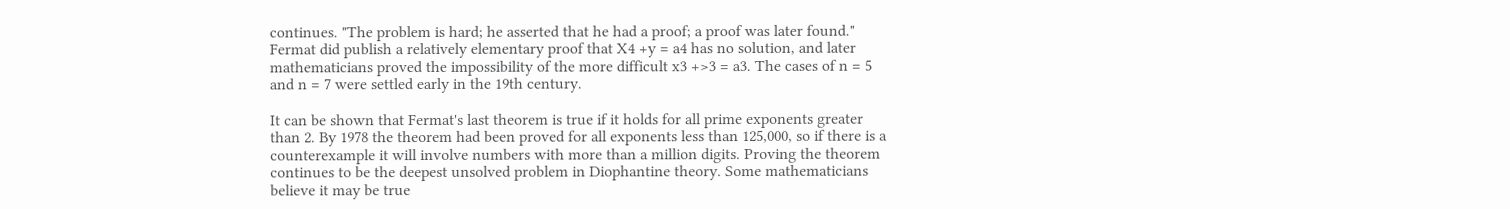continues. "The problem is hard; he asserted that he had a proof; a proof was later found." Fermat did publish a relatively elementary proof that X4 +y = a4 has no solution, and later mathematicians proved the impossibility of the more difficult x3 +>3 = a3. The cases of n = 5 and n = 7 were settled early in the 19th century.

It can be shown that Fermat's last theorem is true if it holds for all prime exponents greater than 2. By 1978 the theorem had been proved for all exponents less than 125,000, so if there is a counterexample it will involve numbers with more than a million digits. Proving the theorem continues to be the deepest unsolved problem in Diophantine theory. Some mathematicians believe it may be true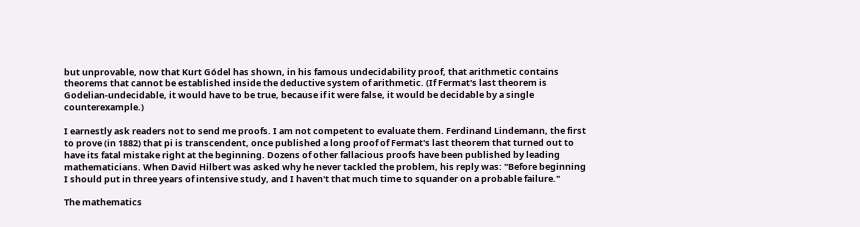but unprovable, now that Kurt Gódel has shown, in his famous undecidability proof, that arithmetic contains theorems that cannot be established inside the deductive system of arithmetic. (If Fermat's last theorem is Godelian-undecidable, it would have to be true, because if it were false, it would be decidable by a single counterexample.)

I earnestly ask readers not to send me proofs. I am not competent to evaluate them. Ferdinand Lindemann, the first to prove (in 1882) that pi is transcendent, once published a long proof of Fermat's last theorem that turned out to have its fatal mistake right at the beginning. Dozens of other fallacious proofs have been published by leading mathematicians. When David Hilbert was asked why he never tackled the problem, his reply was: "Before beginning I should put in three years of intensive study, and I haven't that much time to squander on a probable failure."

The mathematics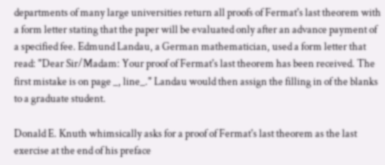departments of many large universities return all proofs of Fermat's last theorem with a form letter stating that the paper will be evaluated only after an advance payment of a specified fee. Edmund Landau, a German mathematician, used a form letter that read: "Dear Sir/Madam: Your proof of Fermat's last theorem has been received. The first mistake is on page _, line_." Landau would then assign the filling in of the blanks to a graduate student.

Donald E. Knuth whimsically asks for a proof of Fermat's last theorem as the last exercise at the end of his preface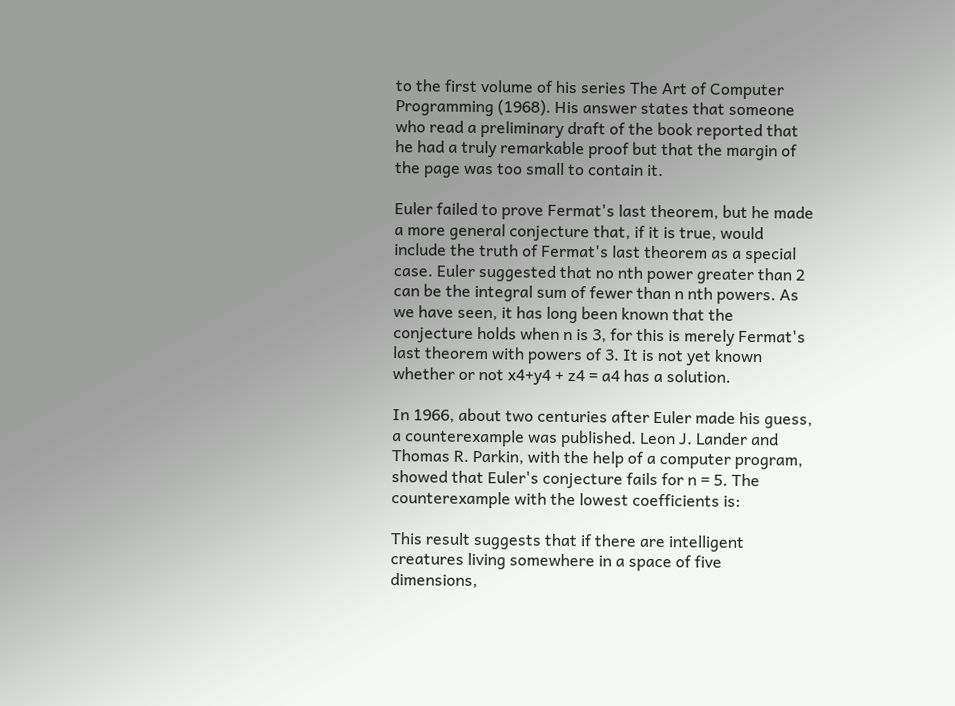to the first volume of his series The Art of Computer Programming (1968). His answer states that someone who read a preliminary draft of the book reported that he had a truly remarkable proof but that the margin of the page was too small to contain it.

Euler failed to prove Fermat's last theorem, but he made a more general conjecture that, if it is true, would include the truth of Fermat's last theorem as a special case. Euler suggested that no nth power greater than 2 can be the integral sum of fewer than n nth powers. As we have seen, it has long been known that the conjecture holds when n is 3, for this is merely Fermat's last theorem with powers of 3. It is not yet known whether or not x4+y4 + z4 = a4 has a solution.

In 1966, about two centuries after Euler made his guess, a counterexample was published. Leon J. Lander and Thomas R. Parkin, with the help of a computer program, showed that Euler's conjecture fails for n = 5. The counterexample with the lowest coefficients is:

This result suggests that if there are intelligent creatures living somewhere in a space of five dimensions,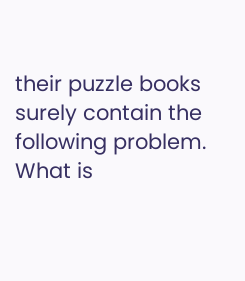their puzzle books surely contain the following problem. What is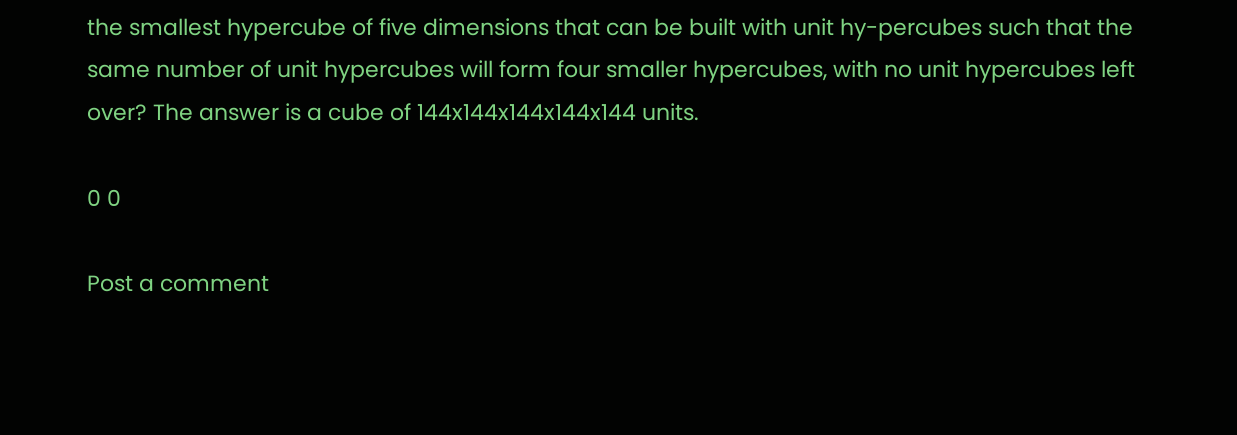the smallest hypercube of five dimensions that can be built with unit hy-percubes such that the same number of unit hypercubes will form four smaller hypercubes, with no unit hypercubes left over? The answer is a cube of 144x144x144x144x144 units.

0 0

Post a comment